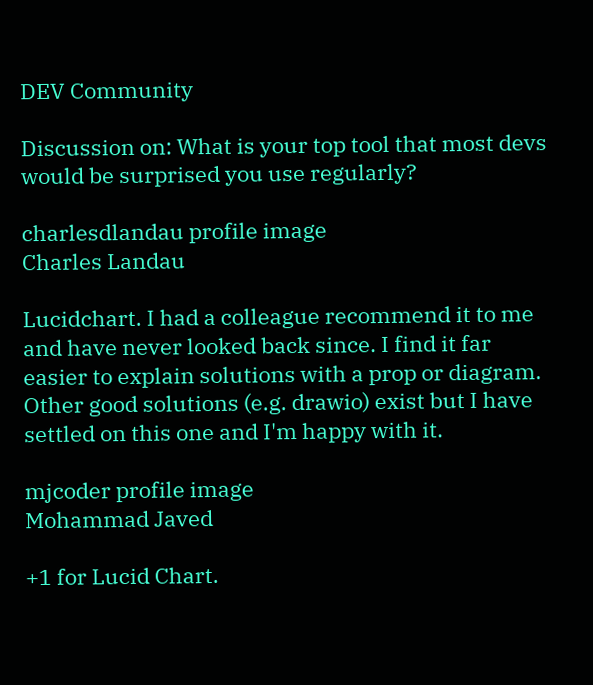DEV Community

Discussion on: What is your top tool that most devs would be surprised you use regularly?

charlesdlandau profile image
Charles Landau

Lucidchart. I had a colleague recommend it to me and have never looked back since. I find it far easier to explain solutions with a prop or diagram. Other good solutions (e.g. drawio) exist but I have settled on this one and I'm happy with it.

mjcoder profile image
Mohammad Javed

+1 for Lucid Chart.